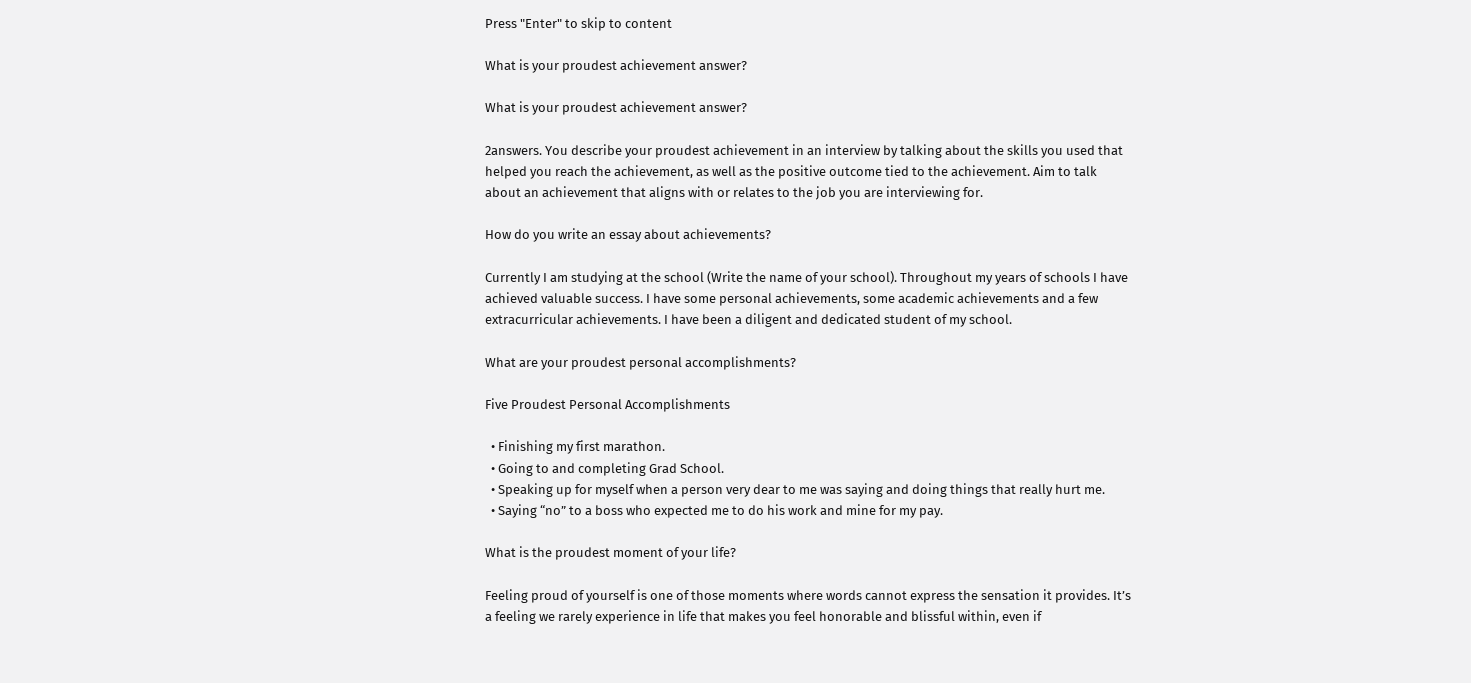Press "Enter" to skip to content

What is your proudest achievement answer?

What is your proudest achievement answer?

2answers. You describe your proudest achievement in an interview by talking about the skills you used that helped you reach the achievement, as well as the positive outcome tied to the achievement. Aim to talk about an achievement that aligns with or relates to the job you are interviewing for.

How do you write an essay about achievements?

Currently I am studying at the school (Write the name of your school). Throughout my years of schools I have achieved valuable success. I have some personal achievements, some academic achievements and a few extracurricular achievements. I have been a diligent and dedicated student of my school.

What are your proudest personal accomplishments?

Five Proudest Personal Accomplishments

  • Finishing my first marathon.
  • Going to and completing Grad School.
  • Speaking up for myself when a person very dear to me was saying and doing things that really hurt me.
  • Saying “no” to a boss who expected me to do his work and mine for my pay.

What is the proudest moment of your life?

Feeling proud of yourself is one of those moments where words cannot express the sensation it provides. It’s a feeling we rarely experience in life that makes you feel honorable and blissful within, even if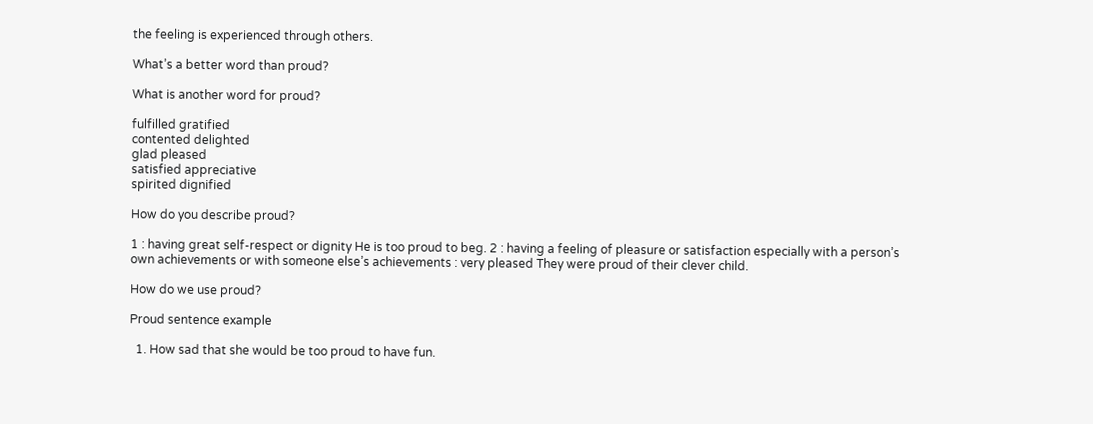the feeling is experienced through others.

What’s a better word than proud?

What is another word for proud?

fulfilled gratified
contented delighted
glad pleased
satisfied appreciative
spirited dignified

How do you describe proud?

1 : having great self-respect or dignity He is too proud to beg. 2 : having a feeling of pleasure or satisfaction especially with a person’s own achievements or with someone else’s achievements : very pleased They were proud of their clever child.

How do we use proud?

Proud sentence example

  1. How sad that she would be too proud to have fun.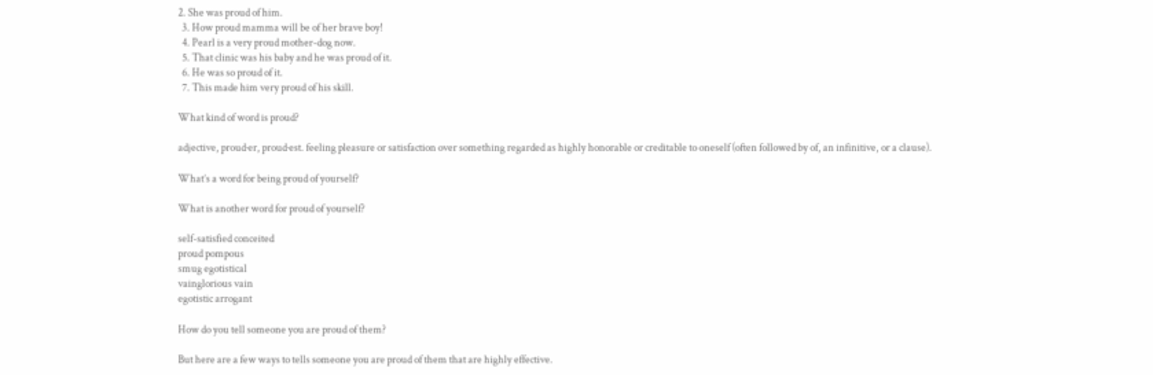2. She was proud of him.
  3. How proud mamma will be of her brave boy!
  4. Pearl is a very proud mother-dog now.
  5. That clinic was his baby and he was proud of it.
  6. He was so proud of it.
  7. This made him very proud of his skill.

What kind of word is proud?

adjective, proud·er, proud·est. feeling pleasure or satisfaction over something regarded as highly honorable or creditable to oneself (often followed by of, an infinitive, or a clause).

What’s a word for being proud of yourself?

What is another word for proud of yourself?

self-satisfied conceited
proud pompous
smug egotistical
vainglorious vain
egotistic arrogant

How do you tell someone you are proud of them?

But here are a few ways to tells someone you are proud of them that are highly effective.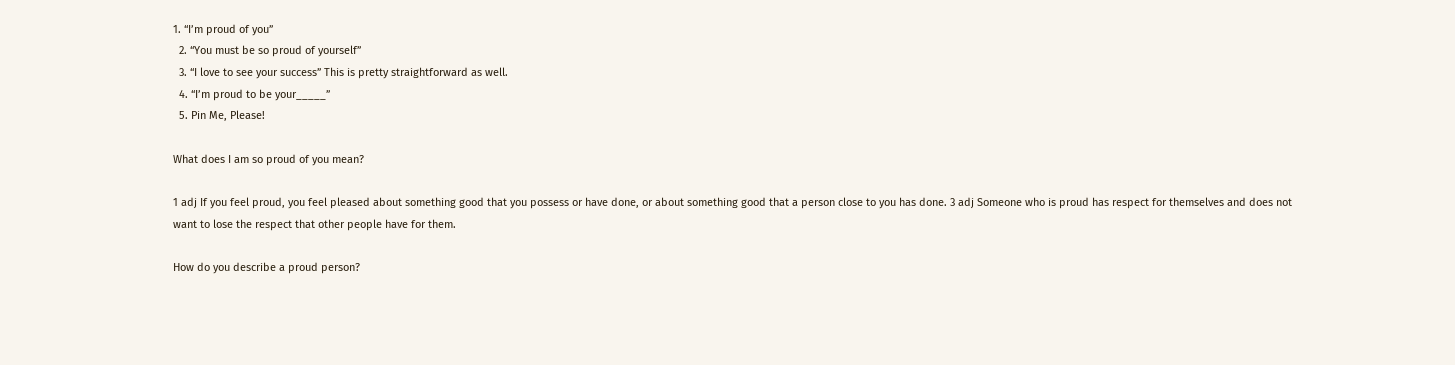1. “I’m proud of you”
  2. “You must be so proud of yourself”
  3. “I love to see your success” This is pretty straightforward as well.
  4. “I’m proud to be your_____”
  5. Pin Me, Please!

What does I am so proud of you mean?

1 adj If you feel proud, you feel pleased about something good that you possess or have done, or about something good that a person close to you has done. 3 adj Someone who is proud has respect for themselves and does not want to lose the respect that other people have for them.

How do you describe a proud person?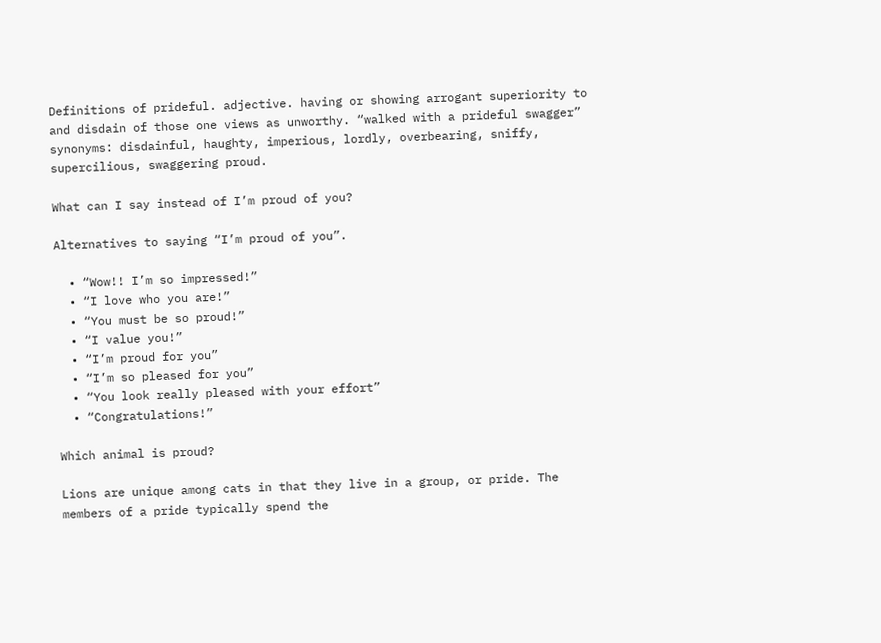Definitions of prideful. adjective. having or showing arrogant superiority to and disdain of those one views as unworthy. “walked with a prideful swagger” synonyms: disdainful, haughty, imperious, lordly, overbearing, sniffy, supercilious, swaggering proud.

What can I say instead of I’m proud of you?

Alternatives to saying “I’m proud of you”.

  • “Wow!! I’m so impressed!”
  • “I love who you are!”
  • “You must be so proud!”
  • “I value you!”
  • “I’m proud for you”
  • “I’m so pleased for you”
  • “You look really pleased with your effort”
  • “Congratulations!”

Which animal is proud?

Lions are unique among cats in that they live in a group, or pride. The members of a pride typically spend the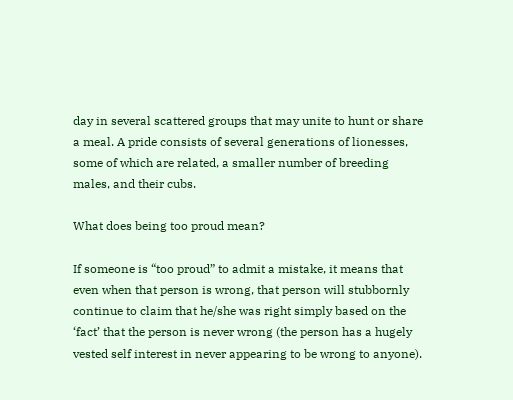day in several scattered groups that may unite to hunt or share a meal. A pride consists of several generations of lionesses, some of which are related, a smaller number of breeding males, and their cubs.

What does being too proud mean?

If someone is “too proud” to admit a mistake, it means that even when that person is wrong, that person will stubbornly continue to claim that he/she was right simply based on the ‘fact’ that the person is never wrong (the person has a hugely vested self interest in never appearing to be wrong to anyone).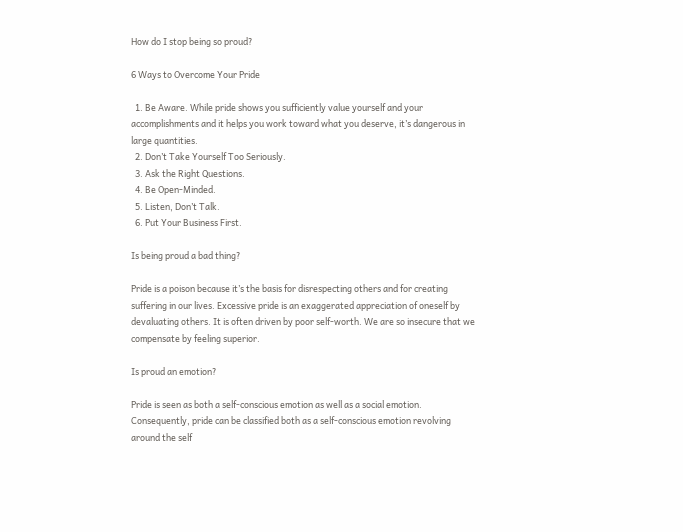How do I stop being so proud?

6 Ways to Overcome Your Pride

  1. Be Aware. While pride shows you sufficiently value yourself and your accomplishments and it helps you work toward what you deserve, it’s dangerous in large quantities.
  2. Don’t Take Yourself Too Seriously.
  3. Ask the Right Questions.
  4. Be Open-Minded.
  5. Listen, Don’t Talk.
  6. Put Your Business First.

Is being proud a bad thing?

Pride is a poison because it’s the basis for disrespecting others and for creating suffering in our lives. Excessive pride is an exaggerated appreciation of oneself by devaluating others. It is often driven by poor self-worth. We are so insecure that we compensate by feeling superior.

Is proud an emotion?

Pride is seen as both a self-conscious emotion as well as a social emotion. Consequently, pride can be classified both as a self-conscious emotion revolving around the self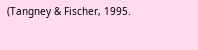(Tangney & Fischer, 1995.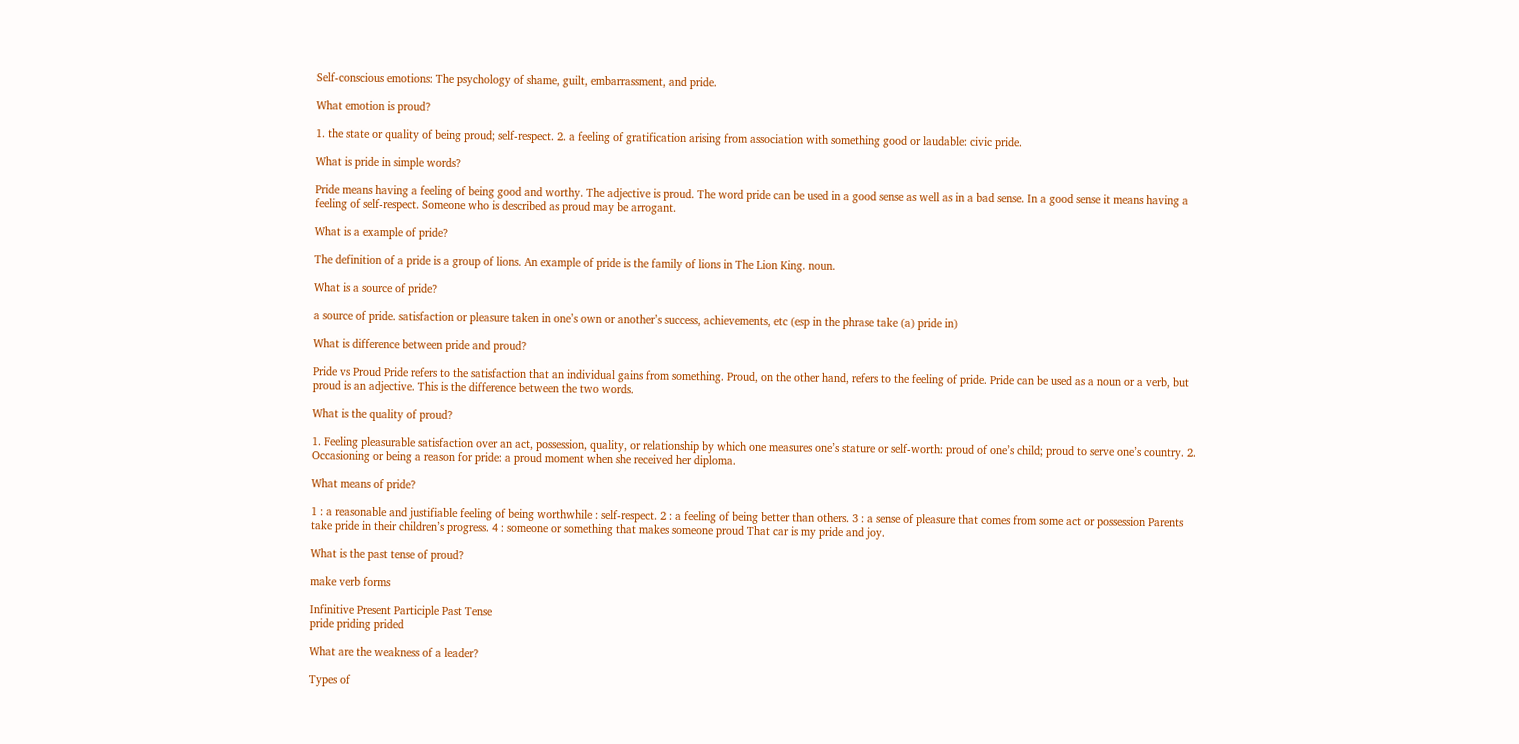Self-conscious emotions: The psychology of shame, guilt, embarrassment, and pride.

What emotion is proud?

1. the state or quality of being proud; self-respect. 2. a feeling of gratification arising from association with something good or laudable: civic pride.

What is pride in simple words?

Pride means having a feeling of being good and worthy. The adjective is proud. The word pride can be used in a good sense as well as in a bad sense. In a good sense it means having a feeling of self-respect. Someone who is described as proud may be arrogant.

What is a example of pride?

The definition of a pride is a group of lions. An example of pride is the family of lions in The Lion King. noun.

What is a source of pride?

a source of pride. satisfaction or pleasure taken in one’s own or another’s success, achievements, etc (esp in the phrase take (a) pride in)

What is difference between pride and proud?

Pride vs Proud Pride refers to the satisfaction that an individual gains from something. Proud, on the other hand, refers to the feeling of pride. Pride can be used as a noun or a verb, but proud is an adjective. This is the difference between the two words.

What is the quality of proud?

1. Feeling pleasurable satisfaction over an act, possession, quality, or relationship by which one measures one’s stature or self-worth: proud of one’s child; proud to serve one’s country. 2. Occasioning or being a reason for pride: a proud moment when she received her diploma.

What means of pride?

1 : a reasonable and justifiable feeling of being worthwhile : self-respect. 2 : a feeling of being better than others. 3 : a sense of pleasure that comes from some act or possession Parents take pride in their children’s progress. 4 : someone or something that makes someone proud That car is my pride and joy.

What is the past tense of proud?

make verb forms

Infinitive Present Participle Past Tense
pride priding prided

What are the weakness of a leader?

Types of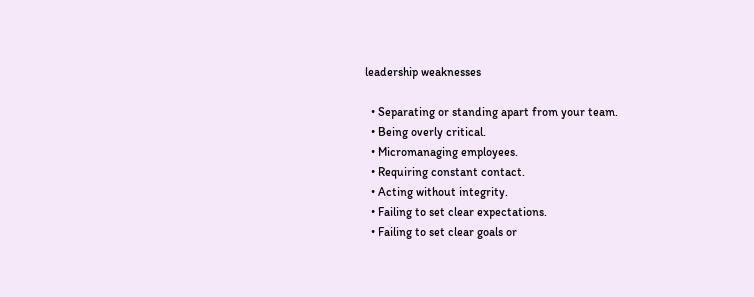leadership weaknesses

  • Separating or standing apart from your team.
  • Being overly critical.
  • Micromanaging employees.
  • Requiring constant contact.
  • Acting without integrity.
  • Failing to set clear expectations.
  • Failing to set clear goals or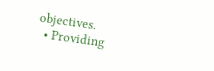objectives.
  • Providing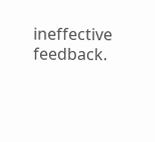ineffective feedback.